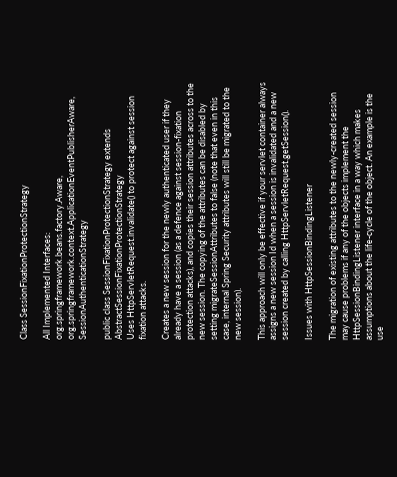Class SessionFixationProtectionStrategy

All Implemented Interfaces:
org.springframework.beans.factory.Aware, org.springframework.context.ApplicationEventPublisherAware, SessionAuthenticationStrategy

public class SessionFixationProtectionStrategy extends AbstractSessionFixationProtectionStrategy
Uses HttpServletRequest.invalidate() to protect against session fixation attacks.

Creates a new session for the newly authenticated user if they already have a session (as a defence against session-fixation protection attacks), and copies their session attributes across to the new session. The copying of the attributes can be disabled by setting migrateSessionAttributes to false (note that even in this case, internal Spring Security attributes will still be migrated to the new session).

This approach will only be effective if your servlet container always assigns a new session Id when a session is invalidated and a new session created by calling HttpServletRequest.getSession().

Issues with HttpSessionBindingListener

The migration of existing attributes to the newly-created session may cause problems if any of the objects implement the HttpSessionBindingListener interface in a way which makes assumptions about the life-cycle of the object. An example is the use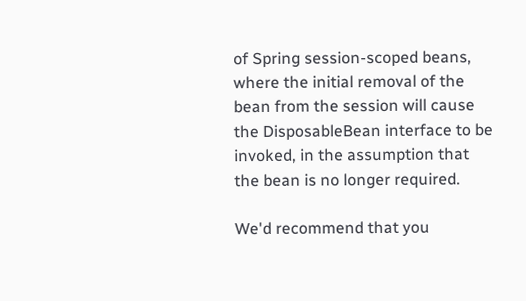of Spring session-scoped beans, where the initial removal of the bean from the session will cause the DisposableBean interface to be invoked, in the assumption that the bean is no longer required.

We'd recommend that you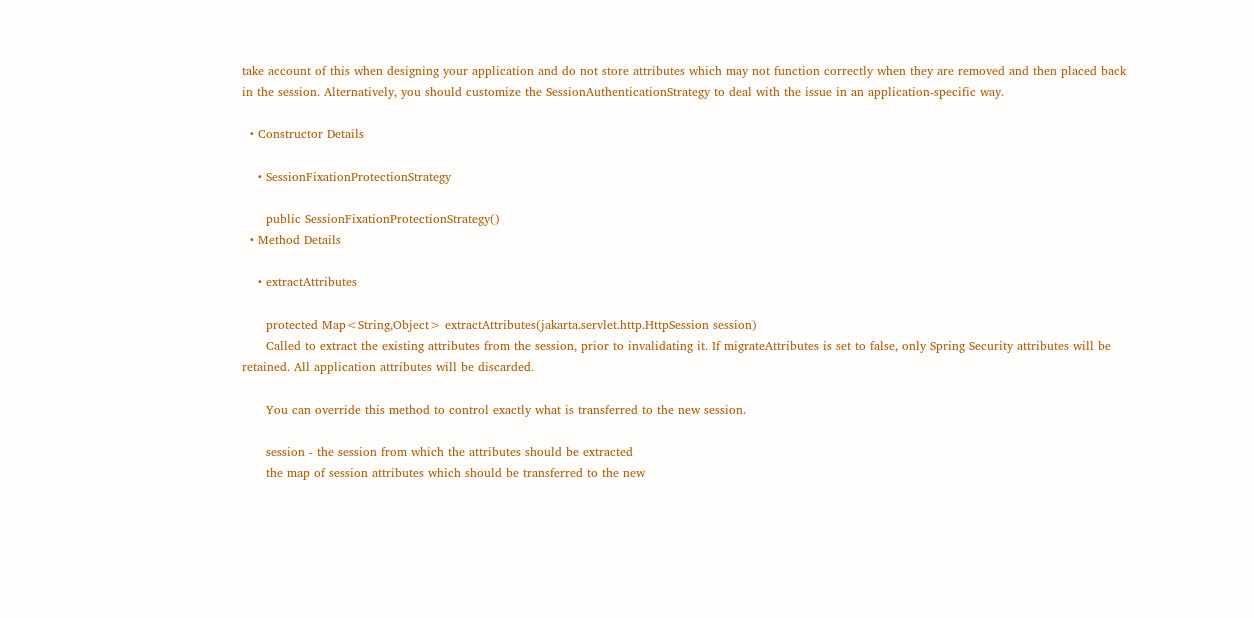take account of this when designing your application and do not store attributes which may not function correctly when they are removed and then placed back in the session. Alternatively, you should customize the SessionAuthenticationStrategy to deal with the issue in an application-specific way.

  • Constructor Details

    • SessionFixationProtectionStrategy

      public SessionFixationProtectionStrategy()
  • Method Details

    • extractAttributes

      protected Map<String,Object> extractAttributes(jakarta.servlet.http.HttpSession session)
      Called to extract the existing attributes from the session, prior to invalidating it. If migrateAttributes is set to false, only Spring Security attributes will be retained. All application attributes will be discarded.

      You can override this method to control exactly what is transferred to the new session.

      session - the session from which the attributes should be extracted
      the map of session attributes which should be transferred to the new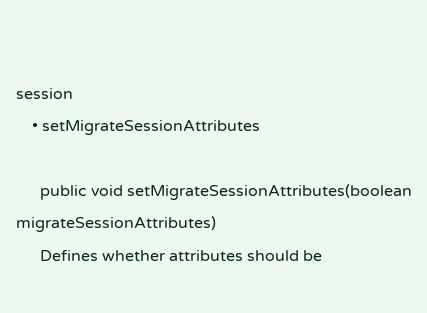session
    • setMigrateSessionAttributes

      public void setMigrateSessionAttributes(boolean migrateSessionAttributes)
      Defines whether attributes should be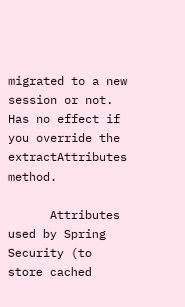migrated to a new session or not. Has no effect if you override the extractAttributes method.

      Attributes used by Spring Security (to store cached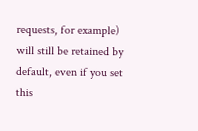requests, for example) will still be retained by default, even if you set this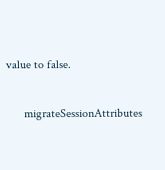value to false.

      migrateSessionAttributes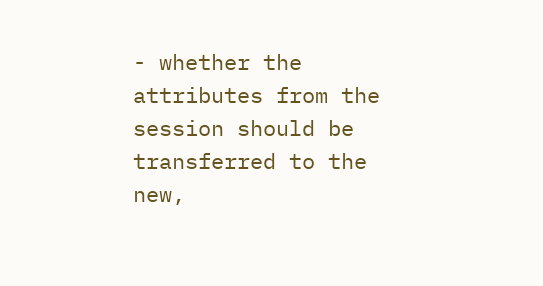- whether the attributes from the session should be transferred to the new,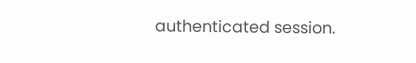authenticated session.